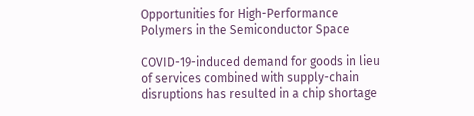Opportunities for High-Performance Polymers in the Semiconductor Space

COVID-19-induced demand for goods in lieu of services combined with supply-chain disruptions has resulted in a chip shortage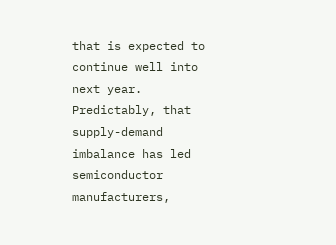that is expected to continue well into next year. Predictably, that supply-demand imbalance has led semiconductor manufacturers,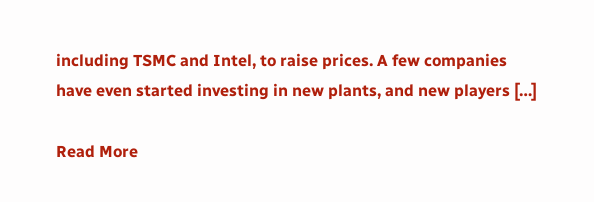including TSMC and Intel, to raise prices. A few companies have even started investing in new plants, and new players […]

Read More